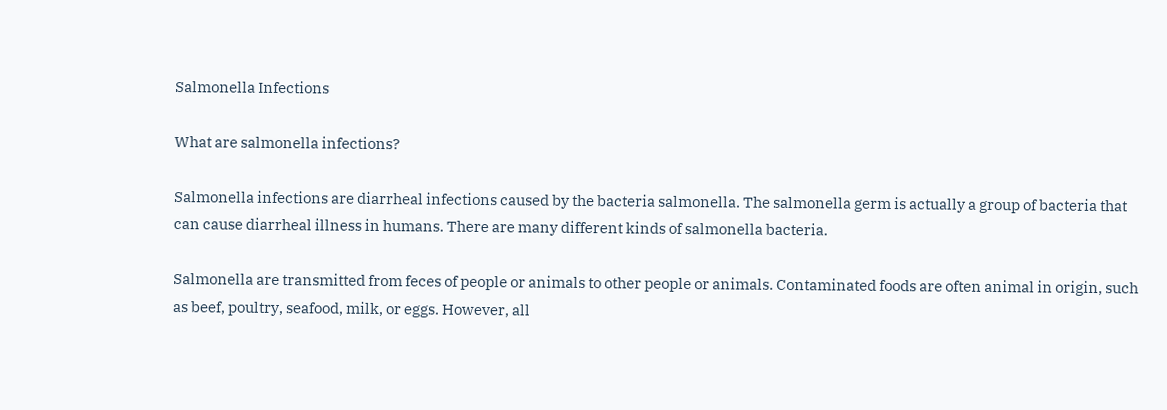Salmonella Infections

What are salmonella infections?

Salmonella infections are diarrheal infections caused by the bacteria salmonella. The salmonella germ is actually a group of bacteria that can cause diarrheal illness in humans. There are many different kinds of salmonella bacteria.

Salmonella are transmitted from feces of people or animals to other people or animals. Contaminated foods are often animal in origin, such as beef, poultry, seafood, milk, or eggs. However, all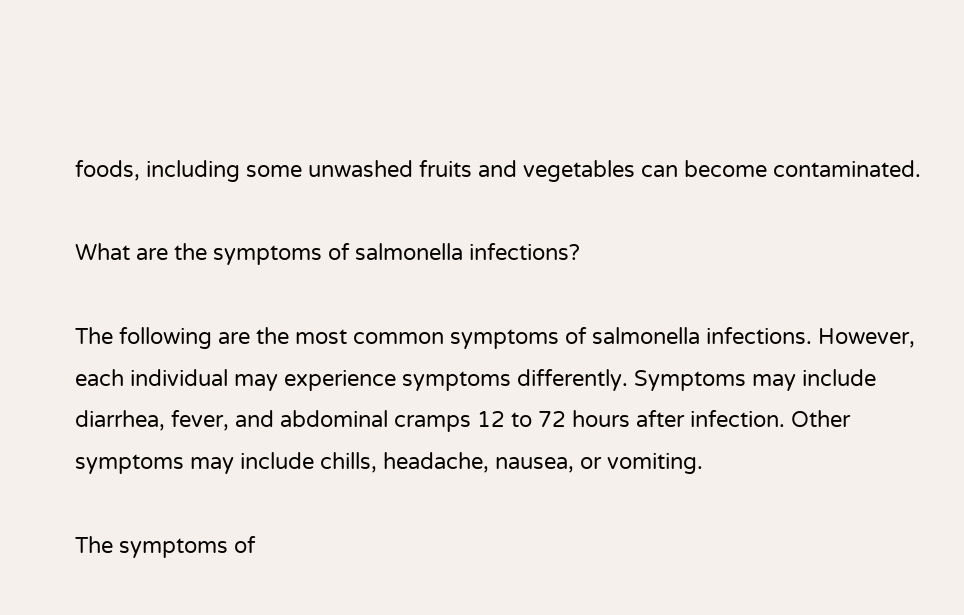foods, including some unwashed fruits and vegetables can become contaminated.

What are the symptoms of salmonella infections?

The following are the most common symptoms of salmonella infections. However, each individual may experience symptoms differently. Symptoms may include diarrhea, fever, and abdominal cramps 12 to 72 hours after infection. Other symptoms may include chills, headache, nausea, or vomiting.

The symptoms of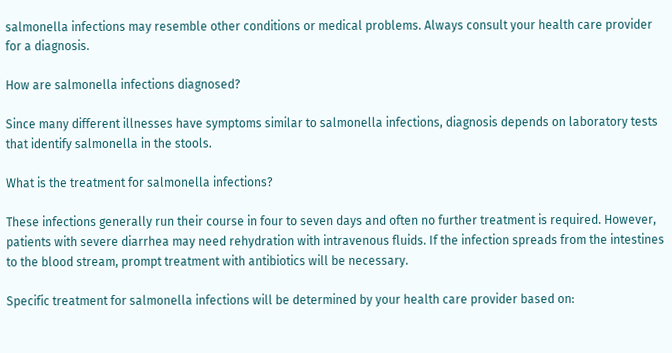salmonella infections may resemble other conditions or medical problems. Always consult your health care provider for a diagnosis.

How are salmonella infections diagnosed?

Since many different illnesses have symptoms similar to salmonella infections, diagnosis depends on laboratory tests that identify salmonella in the stools.

What is the treatment for salmonella infections?

These infections generally run their course in four to seven days and often no further treatment is required. However, patients with severe diarrhea may need rehydration with intravenous fluids. If the infection spreads from the intestines to the blood stream, prompt treatment with antibiotics will be necessary.

Specific treatment for salmonella infections will be determined by your health care provider based on: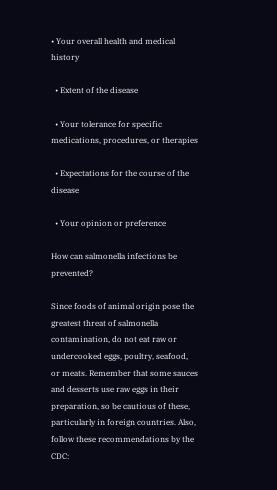• Your overall health and medical history

  • Extent of the disease

  • Your tolerance for specific medications, procedures, or therapies

  • Expectations for the course of the disease

  • Your opinion or preference

How can salmonella infections be prevented?

Since foods of animal origin pose the greatest threat of salmonella contamination, do not eat raw or undercooked eggs, poultry, seafood, or meats. Remember that some sauces and desserts use raw eggs in their preparation, so be cautious of these, particularly in foreign countries. Also, follow these recommendations by the CDC: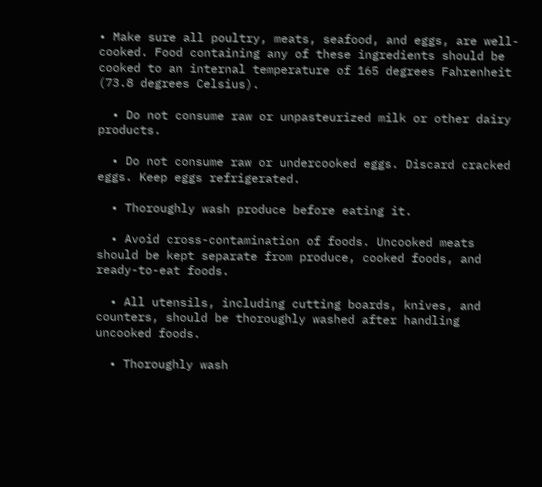• Make sure all poultry, meats, seafood, and eggs, are well-cooked. Food containing any of these ingredients should be cooked to an internal temperature of 165 degrees Fahrenheit (73.8 degrees Celsius).

  • Do not consume raw or unpasteurized milk or other dairy products.

  • Do not consume raw or undercooked eggs. Discard cracked eggs. Keep eggs refrigerated.

  • Thoroughly wash produce before eating it.

  • Avoid cross-contamination of foods. Uncooked meats should be kept separate from produce, cooked foods, and ready-to-eat foods.

  • All utensils, including cutting boards, knives, and counters, should be thoroughly washed after handling uncooked foods.

  • Thoroughly wash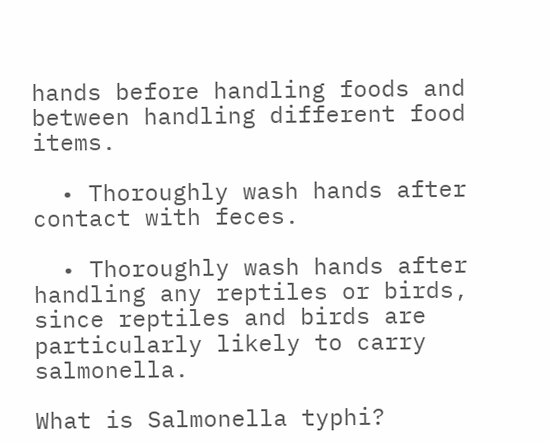hands before handling foods and between handling different food items.

  • Thoroughly wash hands after contact with feces.

  • Thoroughly wash hands after handling any reptiles or birds, since reptiles and birds are particularly likely to carry salmonella.

What is Salmonella typhi?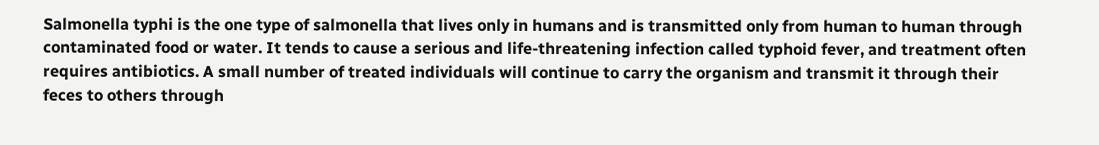Salmonella typhi is the one type of salmonella that lives only in humans and is transmitted only from human to human through contaminated food or water. It tends to cause a serious and life-threatening infection called typhoid fever, and treatment often requires antibiotics. A small number of treated individuals will continue to carry the organism and transmit it through their feces to others through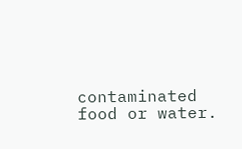contaminated food or water.